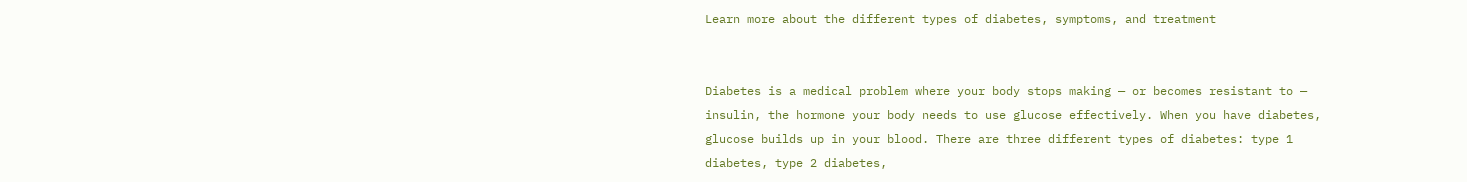Learn more about the different types of diabetes, symptoms, and treatment


Diabetes is a medical problem where your body stops making — or becomes resistant to — insulin, the hormone your body needs to use glucose effectively. When you have diabetes, glucose builds up in your blood. There are three different types of diabetes: type 1 diabetes, type 2 diabetes,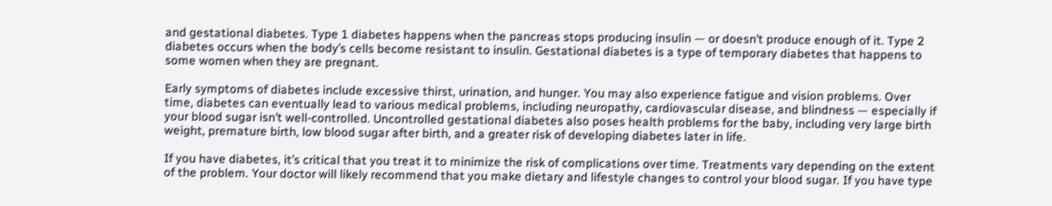and gestational diabetes. Type 1 diabetes happens when the pancreas stops producing insulin — or doesn’t produce enough of it. Type 2 diabetes occurs when the body’s cells become resistant to insulin. Gestational diabetes is a type of temporary diabetes that happens to some women when they are pregnant.

Early symptoms of diabetes include excessive thirst, urination, and hunger. You may also experience fatigue and vision problems. Over time, diabetes can eventually lead to various medical problems, including neuropathy, cardiovascular disease, and blindness — especially if your blood sugar isn’t well-controlled. Uncontrolled gestational diabetes also poses health problems for the baby, including very large birth weight, premature birth, low blood sugar after birth, and a greater risk of developing diabetes later in life.

If you have diabetes, it’s critical that you treat it to minimize the risk of complications over time. Treatments vary depending on the extent of the problem. Your doctor will likely recommend that you make dietary and lifestyle changes to control your blood sugar. If you have type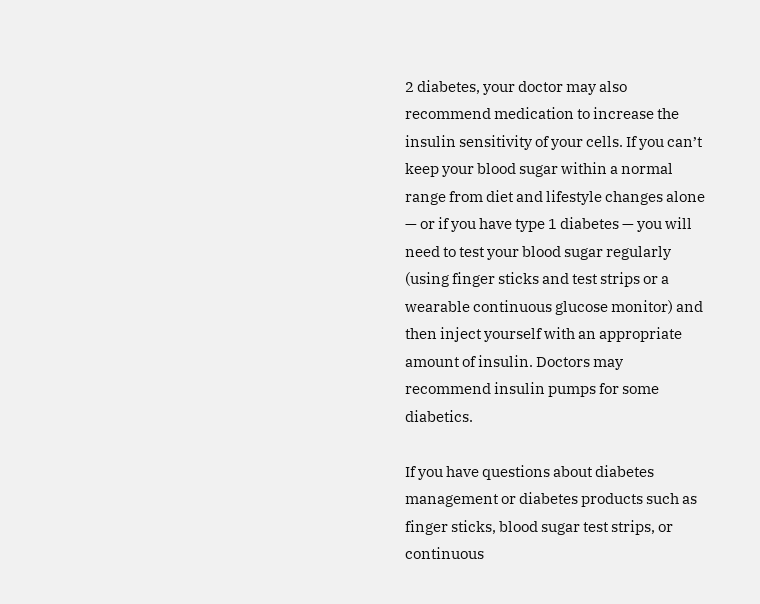2 diabetes, your doctor may also recommend medication to increase the insulin sensitivity of your cells. If you can’t keep your blood sugar within a normal range from diet and lifestyle changes alone — or if you have type 1 diabetes — you will need to test your blood sugar regularly (using finger sticks and test strips or a wearable continuous glucose monitor) and then inject yourself with an appropriate amount of insulin. Doctors may recommend insulin pumps for some diabetics.

If you have questions about diabetes management or diabetes products such as finger sticks, blood sugar test strips, or continuous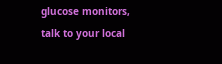glucose monitors, talk to your local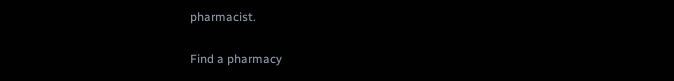pharmacist.

Find a pharmacy